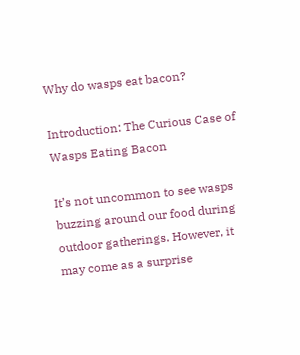Why do wasps eat bacon?

Introduction: The Curious Case of Wasps Eating Bacon

It’s not uncommon to see wasps buzzing around our food during outdoor gatherings. However, it may come as a surprise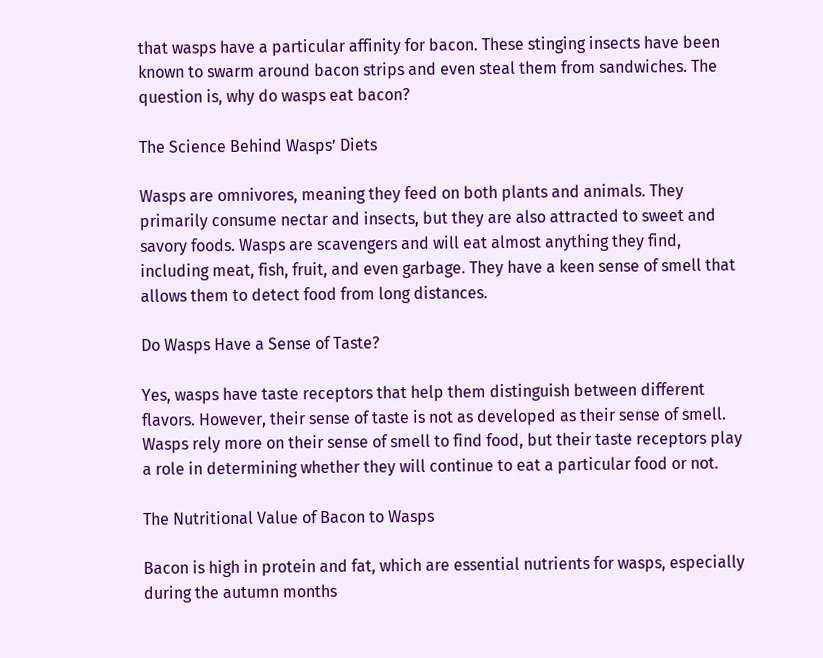that wasps have a particular affinity for bacon. These stinging insects have been known to swarm around bacon strips and even steal them from sandwiches. The question is, why do wasps eat bacon?

The Science Behind Wasps’ Diets

Wasps are omnivores, meaning they feed on both plants and animals. They primarily consume nectar and insects, but they are also attracted to sweet and savory foods. Wasps are scavengers and will eat almost anything they find, including meat, fish, fruit, and even garbage. They have a keen sense of smell that allows them to detect food from long distances.

Do Wasps Have a Sense of Taste?

Yes, wasps have taste receptors that help them distinguish between different flavors. However, their sense of taste is not as developed as their sense of smell. Wasps rely more on their sense of smell to find food, but their taste receptors play a role in determining whether they will continue to eat a particular food or not.

The Nutritional Value of Bacon to Wasps

Bacon is high in protein and fat, which are essential nutrients for wasps, especially during the autumn months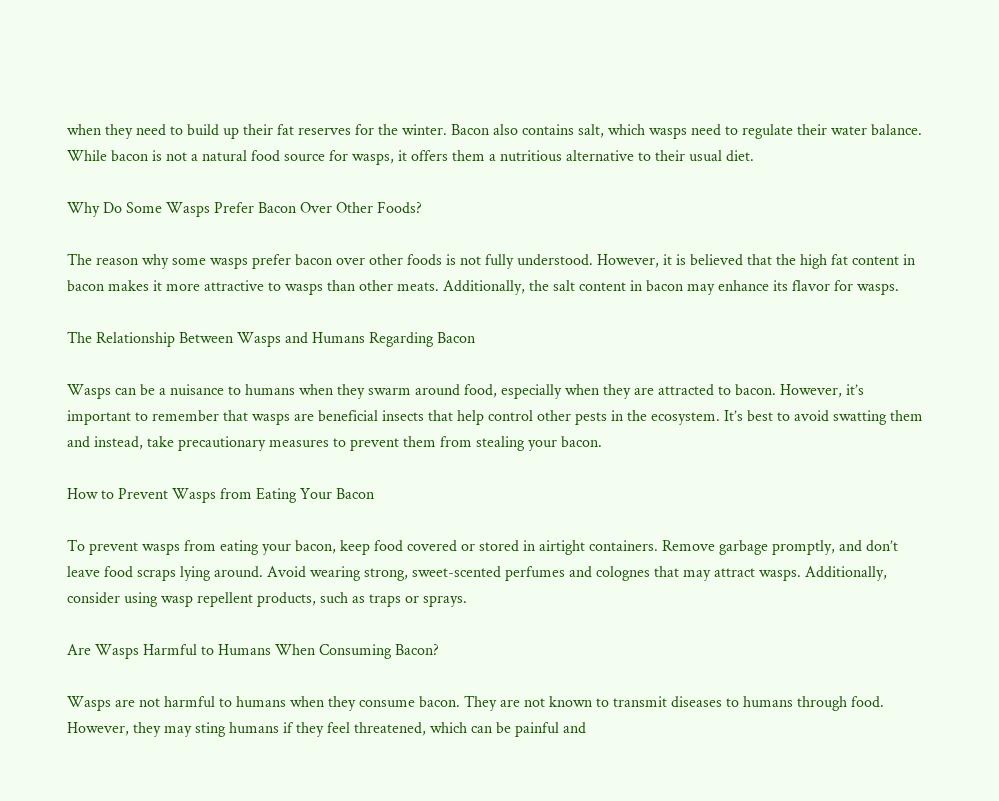when they need to build up their fat reserves for the winter. Bacon also contains salt, which wasps need to regulate their water balance. While bacon is not a natural food source for wasps, it offers them a nutritious alternative to their usual diet.

Why Do Some Wasps Prefer Bacon Over Other Foods?

The reason why some wasps prefer bacon over other foods is not fully understood. However, it is believed that the high fat content in bacon makes it more attractive to wasps than other meats. Additionally, the salt content in bacon may enhance its flavor for wasps.

The Relationship Between Wasps and Humans Regarding Bacon

Wasps can be a nuisance to humans when they swarm around food, especially when they are attracted to bacon. However, it’s important to remember that wasps are beneficial insects that help control other pests in the ecosystem. It’s best to avoid swatting them and instead, take precautionary measures to prevent them from stealing your bacon.

How to Prevent Wasps from Eating Your Bacon

To prevent wasps from eating your bacon, keep food covered or stored in airtight containers. Remove garbage promptly, and don’t leave food scraps lying around. Avoid wearing strong, sweet-scented perfumes and colognes that may attract wasps. Additionally, consider using wasp repellent products, such as traps or sprays.

Are Wasps Harmful to Humans When Consuming Bacon?

Wasps are not harmful to humans when they consume bacon. They are not known to transmit diseases to humans through food. However, they may sting humans if they feel threatened, which can be painful and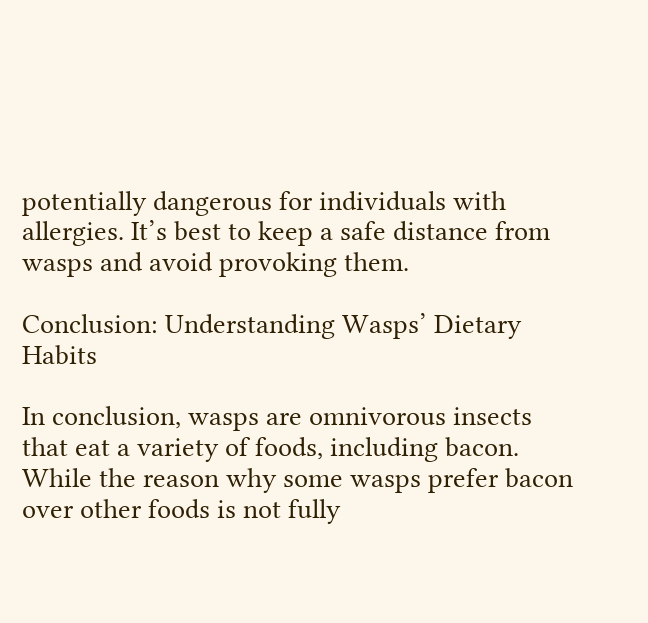potentially dangerous for individuals with allergies. It’s best to keep a safe distance from wasps and avoid provoking them.

Conclusion: Understanding Wasps’ Dietary Habits

In conclusion, wasps are omnivorous insects that eat a variety of foods, including bacon. While the reason why some wasps prefer bacon over other foods is not fully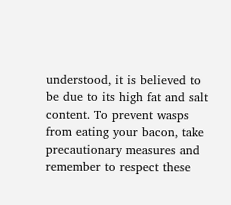understood, it is believed to be due to its high fat and salt content. To prevent wasps from eating your bacon, take precautionary measures and remember to respect these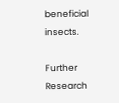beneficial insects.

Further Research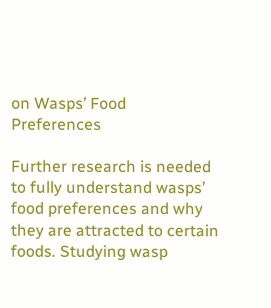on Wasps’ Food Preferences

Further research is needed to fully understand wasps’ food preferences and why they are attracted to certain foods. Studying wasp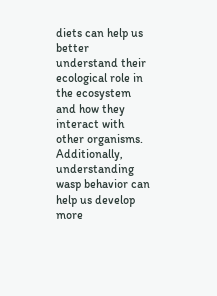diets can help us better understand their ecological role in the ecosystem and how they interact with other organisms. Additionally, understanding wasp behavior can help us develop more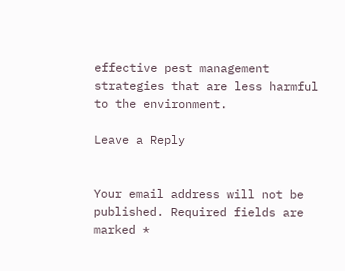effective pest management strategies that are less harmful to the environment.

Leave a Reply


Your email address will not be published. Required fields are marked *